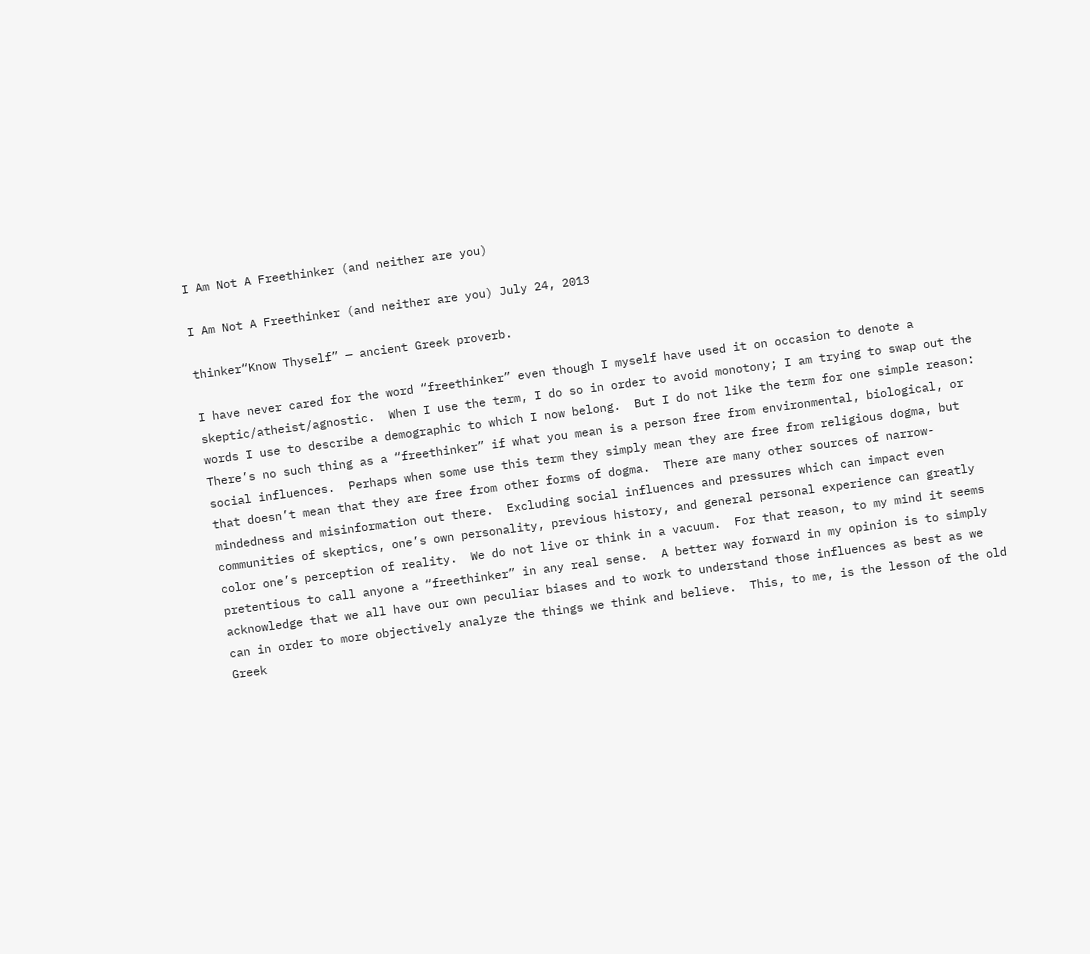I Am Not A Freethinker (and neither are you)

I Am Not A Freethinker (and neither are you) July 24, 2013

thinker“Know Thyself” — ancient Greek proverb.

I have never cared for the word “freethinker” even though I myself have used it on occasion to denote a skeptic/atheist/agnostic.  When I use the term, I do so in order to avoid monotony; I am trying to swap out the words I use to describe a demographic to which I now belong.  But I do not like the term for one simple reason:  There’s no such thing as a “freethinker” if what you mean is a person free from environmental, biological, or social influences.  Perhaps when some use this term they simply mean they are free from religious dogma, but that doesn’t mean that they are free from other forms of dogma.  There are many other sources of narrow-mindedness and misinformation out there.  Excluding social influences and pressures which can impact even communities of skeptics, one’s own personality, previous history, and general personal experience can greatly color one’s perception of reality.  We do not live or think in a vacuum.  For that reason, to my mind it seems pretentious to call anyone a “freethinker” in any real sense.  A better way forward in my opinion is to simply acknowledge that we all have our own peculiar biases and to work to understand those influences as best as we can in order to more objectively analyze the things we think and believe.  This, to me, is the lesson of the old Greek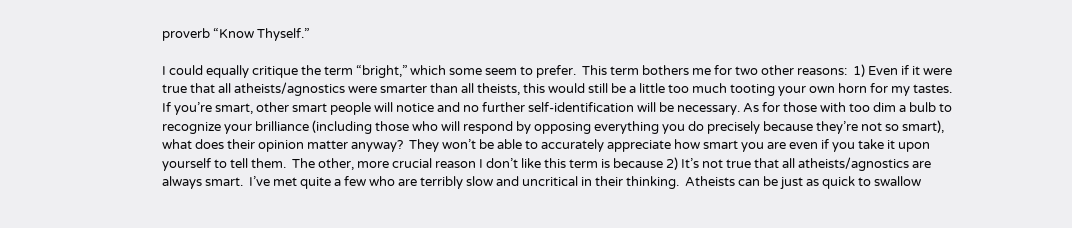proverb “Know Thyself.”

I could equally critique the term “bright,” which some seem to prefer.  This term bothers me for two other reasons:  1) Even if it were true that all atheists/agnostics were smarter than all theists, this would still be a little too much tooting your own horn for my tastes.  If you’re smart, other smart people will notice and no further self-identification will be necessary. As for those with too dim a bulb to recognize your brilliance (including those who will respond by opposing everything you do precisely because they’re not so smart), what does their opinion matter anyway?  They won’t be able to accurately appreciate how smart you are even if you take it upon yourself to tell them.  The other, more crucial reason I don’t like this term is because 2) It’s not true that all atheists/agnostics are always smart.  I’ve met quite a few who are terribly slow and uncritical in their thinking.  Atheists can be just as quick to swallow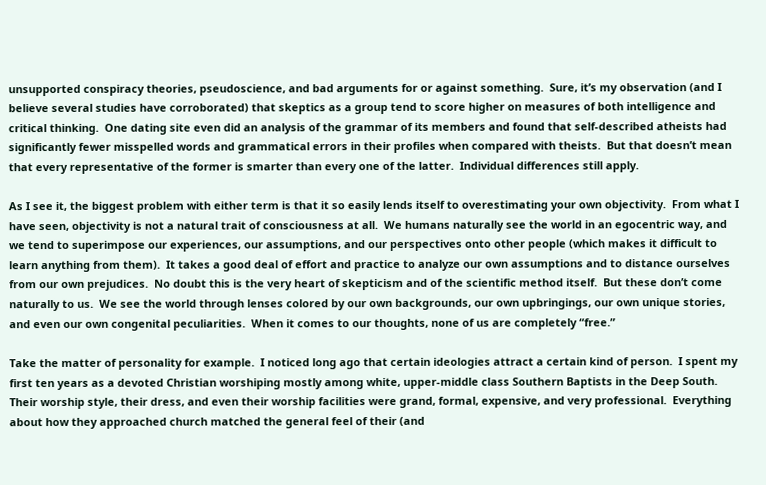unsupported conspiracy theories, pseudoscience, and bad arguments for or against something.  Sure, it’s my observation (and I believe several studies have corroborated) that skeptics as a group tend to score higher on measures of both intelligence and critical thinking.  One dating site even did an analysis of the grammar of its members and found that self-described atheists had significantly fewer misspelled words and grammatical errors in their profiles when compared with theists.  But that doesn’t mean that every representative of the former is smarter than every one of the latter.  Individual differences still apply.

As I see it, the biggest problem with either term is that it so easily lends itself to overestimating your own objectivity.  From what I have seen, objectivity is not a natural trait of consciousness at all.  We humans naturally see the world in an egocentric way, and we tend to superimpose our experiences, our assumptions, and our perspectives onto other people (which makes it difficult to learn anything from them).  It takes a good deal of effort and practice to analyze our own assumptions and to distance ourselves from our own prejudices.  No doubt this is the very heart of skepticism and of the scientific method itself.  But these don’t come naturally to us.  We see the world through lenses colored by our own backgrounds, our own upbringings, our own unique stories, and even our own congenital peculiarities.  When it comes to our thoughts, none of us are completely “free.”

Take the matter of personality for example.  I noticed long ago that certain ideologies attract a certain kind of person.  I spent my first ten years as a devoted Christian worshiping mostly among white, upper-middle class Southern Baptists in the Deep South.  Their worship style, their dress, and even their worship facilities were grand, formal, expensive, and very professional.  Everything about how they approached church matched the general feel of their (and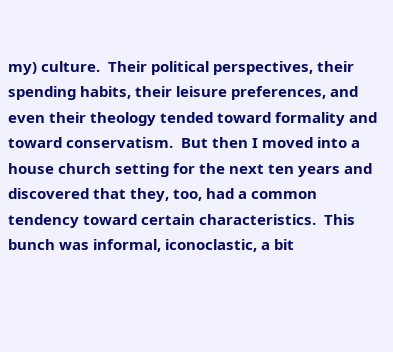my) culture.  Their political perspectives, their spending habits, their leisure preferences, and even their theology tended toward formality and toward conservatism.  But then I moved into a house church setting for the next ten years and discovered that they, too, had a common tendency toward certain characteristics.  This bunch was informal, iconoclastic, a bit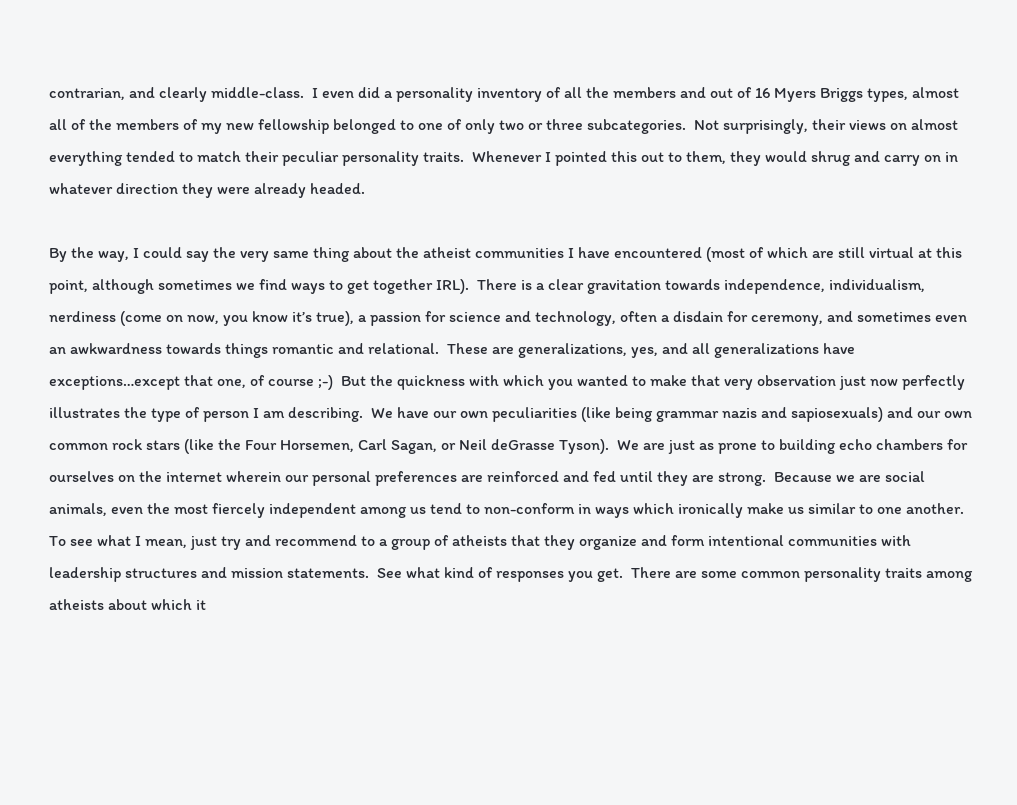contrarian, and clearly middle-class.  I even did a personality inventory of all the members and out of 16 Myers Briggs types, almost all of the members of my new fellowship belonged to one of only two or three subcategories.  Not surprisingly, their views on almost everything tended to match their peculiar personality traits.  Whenever I pointed this out to them, they would shrug and carry on in whatever direction they were already headed.

By the way, I could say the very same thing about the atheist communities I have encountered (most of which are still virtual at this point, although sometimes we find ways to get together IRL).  There is a clear gravitation towards independence, individualism, nerdiness (come on now, you know it’s true), a passion for science and technology, often a disdain for ceremony, and sometimes even an awkwardness towards things romantic and relational.  These are generalizations, yes, and all generalizations have exceptions…except that one, of course ;-)  But the quickness with which you wanted to make that very observation just now perfectly illustrates the type of person I am describing.  We have our own peculiarities (like being grammar nazis and sapiosexuals) and our own common rock stars (like the Four Horsemen, Carl Sagan, or Neil deGrasse Tyson).  We are just as prone to building echo chambers for ourselves on the internet wherein our personal preferences are reinforced and fed until they are strong.  Because we are social animals, even the most fiercely independent among us tend to non-conform in ways which ironically make us similar to one another.  To see what I mean, just try and recommend to a group of atheists that they organize and form intentional communities with leadership structures and mission statements.  See what kind of responses you get.  There are some common personality traits among atheists about which it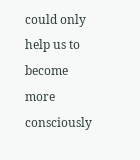could only help us to become more consciously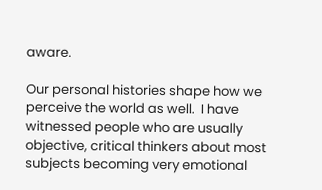aware.

Our personal histories shape how we perceive the world as well.  I have witnessed people who are usually objective, critical thinkers about most subjects becoming very emotional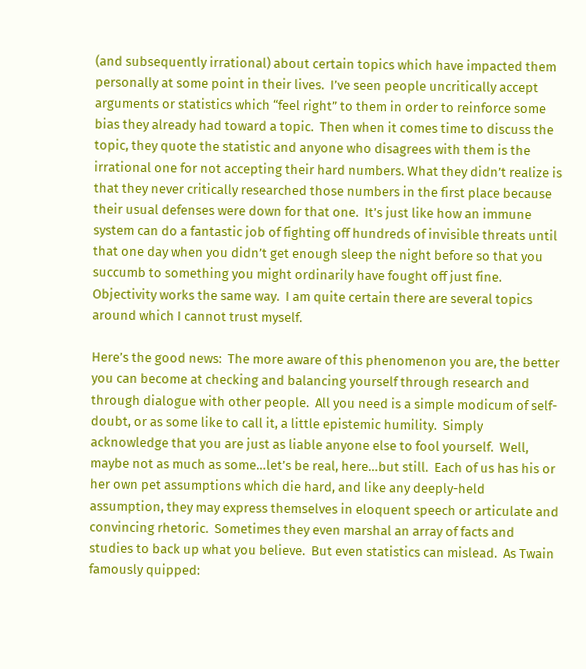(and subsequently irrational) about certain topics which have impacted them personally at some point in their lives.  I’ve seen people uncritically accept arguments or statistics which “feel right” to them in order to reinforce some bias they already had toward a topic.  Then when it comes time to discuss the topic, they quote the statistic and anyone who disagrees with them is the irrational one for not accepting their hard numbers. What they didn’t realize is that they never critically researched those numbers in the first place because their usual defenses were down for that one.  It’s just like how an immune system can do a fantastic job of fighting off hundreds of invisible threats until that one day when you didn’t get enough sleep the night before so that you succumb to something you might ordinarily have fought off just fine.  Objectivity works the same way.  I am quite certain there are several topics around which I cannot trust myself.

Here’s the good news:  The more aware of this phenomenon you are, the better you can become at checking and balancing yourself through research and through dialogue with other people.  All you need is a simple modicum of self-doubt, or as some like to call it, a little epistemic humility.  Simply acknowledge that you are just as liable anyone else to fool yourself.  Well, maybe not as much as some…let’s be real, here…but still.  Each of us has his or her own pet assumptions which die hard, and like any deeply-held assumption, they may express themselves in eloquent speech or articulate and convincing rhetoric.  Sometimes they even marshal an array of facts and studies to back up what you believe.  But even statistics can mislead.  As Twain famously quipped: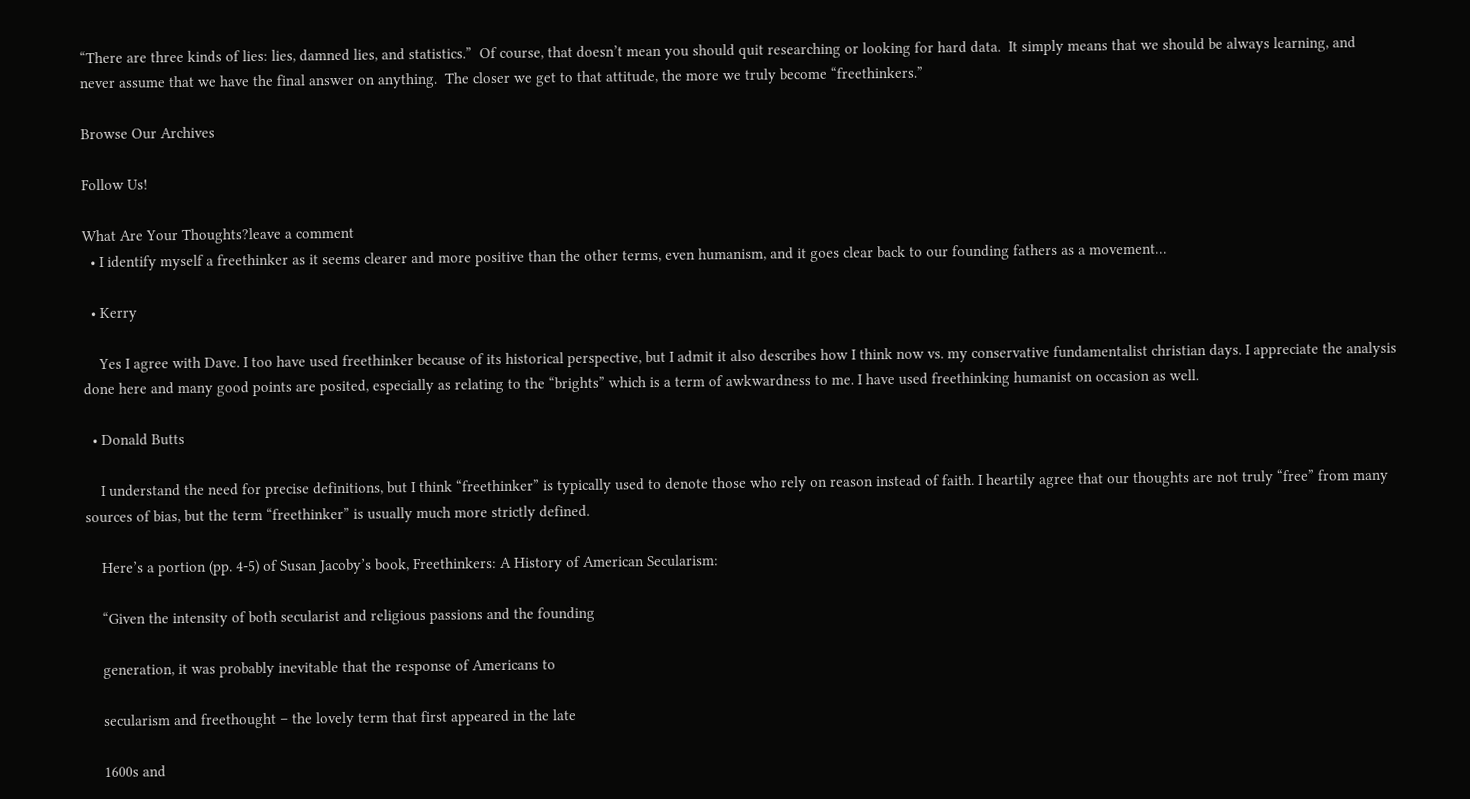“There are three kinds of lies: lies, damned lies, and statistics.”  Of course, that doesn’t mean you should quit researching or looking for hard data.  It simply means that we should be always learning, and never assume that we have the final answer on anything.  The closer we get to that attitude, the more we truly become “freethinkers.”

Browse Our Archives

Follow Us!

What Are Your Thoughts?leave a comment
  • I identify myself a freethinker as it seems clearer and more positive than the other terms, even humanism, and it goes clear back to our founding fathers as a movement…

  • Kerry

    Yes I agree with Dave. I too have used freethinker because of its historical perspective, but I admit it also describes how I think now vs. my conservative fundamentalist christian days. I appreciate the analysis done here and many good points are posited, especially as relating to the “brights” which is a term of awkwardness to me. I have used freethinking humanist on occasion as well.

  • Donald Butts

    I understand the need for precise definitions, but I think “freethinker” is typically used to denote those who rely on reason instead of faith. I heartily agree that our thoughts are not truly “free” from many sources of bias, but the term “freethinker” is usually much more strictly defined.

    Here’s a portion (pp. 4-5) of Susan Jacoby’s book, Freethinkers: A History of American Secularism:

    “Given the intensity of both secularist and religious passions and the founding

    generation, it was probably inevitable that the response of Americans to

    secularism and freethought – the lovely term that first appeared in the late

    1600s and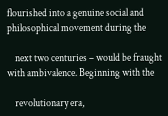flourished into a genuine social and philosophical movement during the

    next two centuries – would be fraught with ambivalence. Beginning with the

    revolutionary era,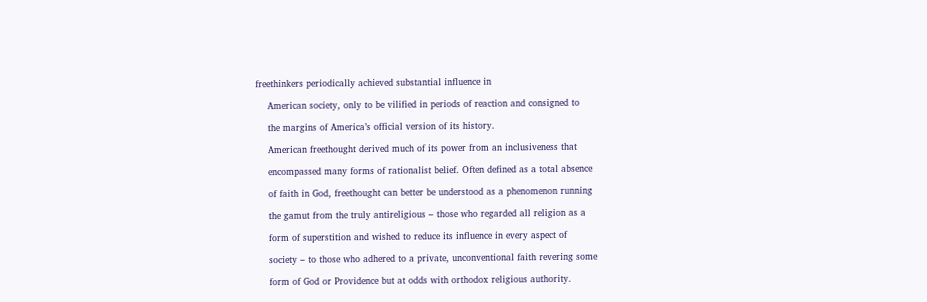freethinkers periodically achieved substantial influence in

    American society, only to be vilified in periods of reaction and consigned to

    the margins of America’s official version of its history.

    American freethought derived much of its power from an inclusiveness that

    encompassed many forms of rationalist belief. Often defined as a total absence

    of faith in God, freethought can better be understood as a phenomenon running

    the gamut from the truly antireligious – those who regarded all religion as a

    form of superstition and wished to reduce its influence in every aspect of

    society – to those who adhered to a private, unconventional faith revering some

    form of God or Providence but at odds with orthodox religious authority.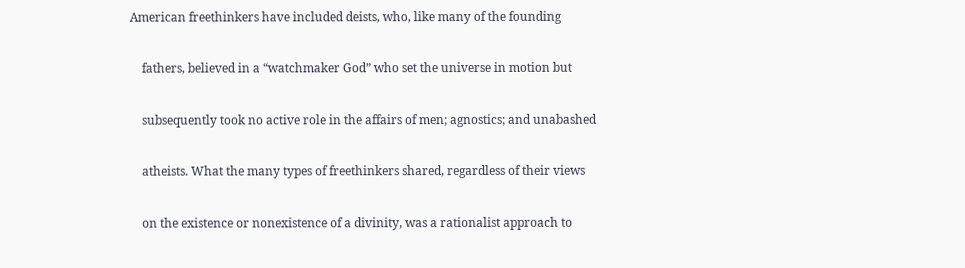American freethinkers have included deists, who, like many of the founding

    fathers, believed in a “watchmaker God” who set the universe in motion but

    subsequently took no active role in the affairs of men; agnostics; and unabashed

    atheists. What the many types of freethinkers shared, regardless of their views

    on the existence or nonexistence of a divinity, was a rationalist approach to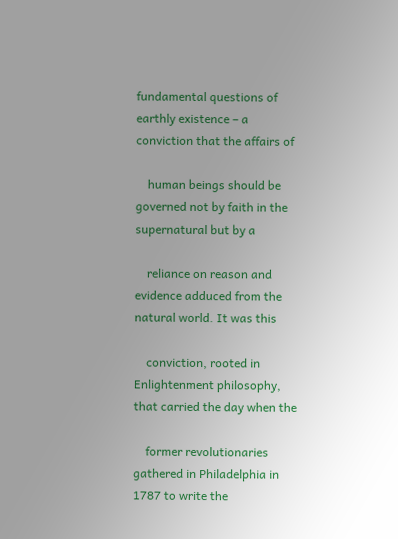fundamental questions of earthly existence – a conviction that the affairs of

    human beings should be governed not by faith in the supernatural but by a

    reliance on reason and evidence adduced from the natural world. It was this

    conviction, rooted in Enlightenment philosophy, that carried the day when the

    former revolutionaries gathered in Philadelphia in 1787 to write the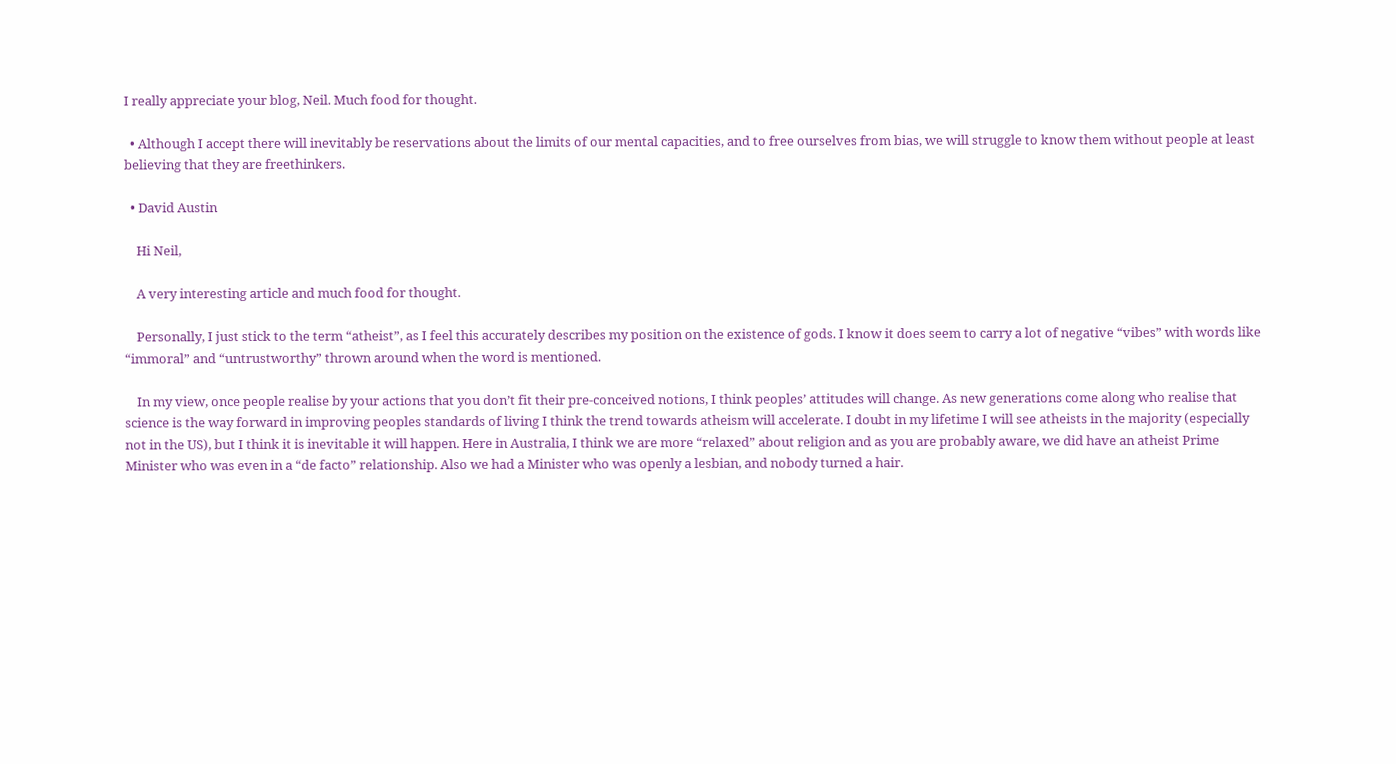I really appreciate your blog, Neil. Much food for thought.

  • Although I accept there will inevitably be reservations about the limits of our mental capacities, and to free ourselves from bias, we will struggle to know them without people at least believing that they are freethinkers.

  • David Austin

    Hi Neil,

    A very interesting article and much food for thought.

    Personally, I just stick to the term “atheist”, as I feel this accurately describes my position on the existence of gods. I know it does seem to carry a lot of negative “vibes” with words like “immoral” and “untrustworthy” thrown around when the word is mentioned.

    In my view, once people realise by your actions that you don’t fit their pre-conceived notions, I think peoples’ attitudes will change. As new generations come along who realise that science is the way forward in improving peoples standards of living I think the trend towards atheism will accelerate. I doubt in my lifetime I will see atheists in the majority (especially not in the US), but I think it is inevitable it will happen. Here in Australia, I think we are more “relaxed” about religion and as you are probably aware, we did have an atheist Prime Minister who was even in a “de facto” relationship. Also we had a Minister who was openly a lesbian, and nobody turned a hair.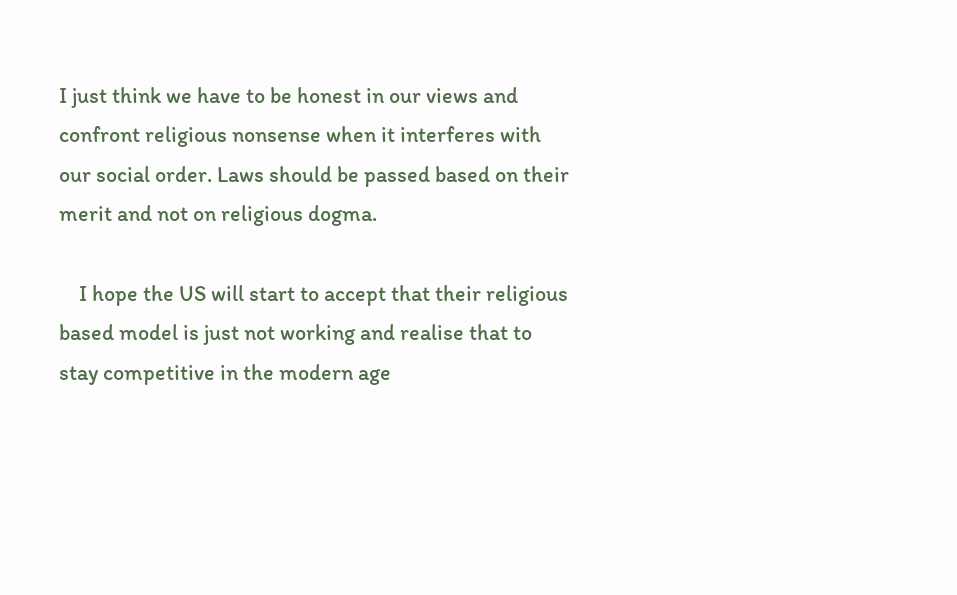I just think we have to be honest in our views and confront religious nonsense when it interferes with our social order. Laws should be passed based on their merit and not on religious dogma.

    I hope the US will start to accept that their religious based model is just not working and realise that to stay competitive in the modern age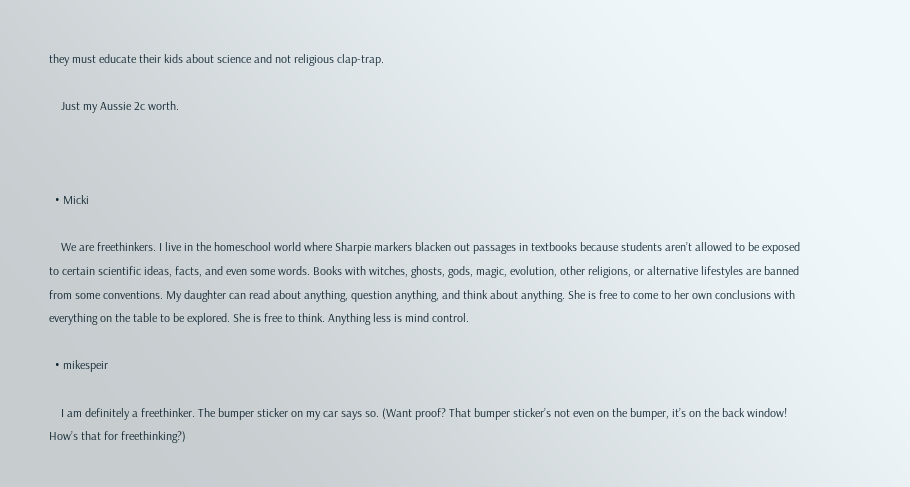they must educate their kids about science and not religious clap-trap.

    Just my Aussie 2c worth.



  • Micki

    We are freethinkers. I live in the homeschool world where Sharpie markers blacken out passages in textbooks because students aren’t allowed to be exposed to certain scientific ideas, facts, and even some words. Books with witches, ghosts, gods, magic, evolution, other religions, or alternative lifestyles are banned from some conventions. My daughter can read about anything, question anything, and think about anything. She is free to come to her own conclusions with everything on the table to be explored. She is free to think. Anything less is mind control.

  • mikespeir

    I am definitely a freethinker. The bumper sticker on my car says so. (Want proof? That bumper sticker’s not even on the bumper, it’s on the back window! How’s that for freethinking?)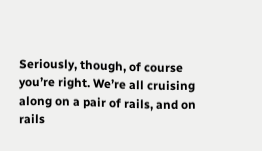Seriously, though, of course you’re right. We’re all cruising along on a pair of rails, and on rails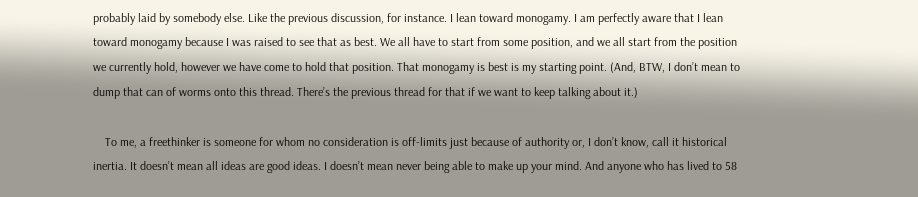probably laid by somebody else. Like the previous discussion, for instance. I lean toward monogamy. I am perfectly aware that I lean toward monogamy because I was raised to see that as best. We all have to start from some position, and we all start from the position we currently hold, however we have come to hold that position. That monogamy is best is my starting point. (And, BTW, I don’t mean to dump that can of worms onto this thread. There’s the previous thread for that if we want to keep talking about it.)

    To me, a freethinker is someone for whom no consideration is off-limits just because of authority or, I don’t know, call it historical inertia. It doesn’t mean all ideas are good ideas. I doesn’t mean never being able to make up your mind. And anyone who has lived to 58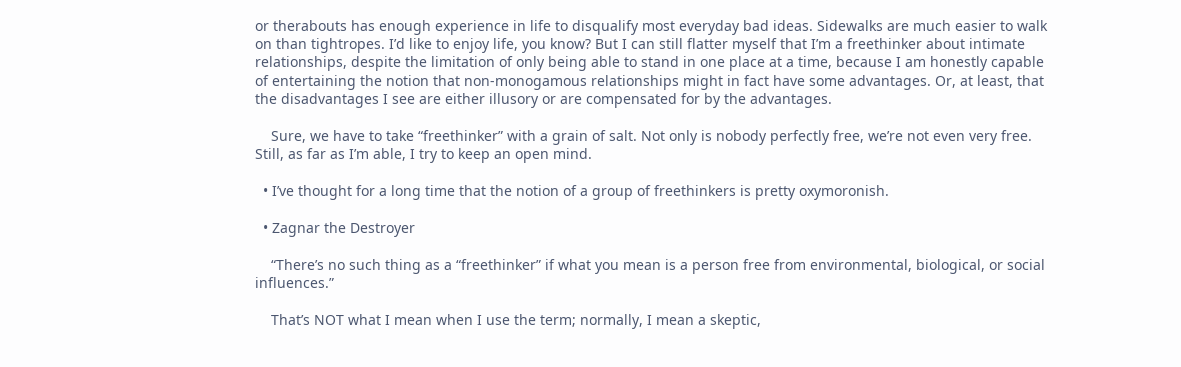or therabouts has enough experience in life to disqualify most everyday bad ideas. Sidewalks are much easier to walk on than tightropes. I’d like to enjoy life, you know? But I can still flatter myself that I’m a freethinker about intimate relationships, despite the limitation of only being able to stand in one place at a time, because I am honestly capable of entertaining the notion that non-monogamous relationships might in fact have some advantages. Or, at least, that the disadvantages I see are either illusory or are compensated for by the advantages.

    Sure, we have to take “freethinker” with a grain of salt. Not only is nobody perfectly free, we’re not even very free. Still, as far as I’m able, I try to keep an open mind.

  • I’ve thought for a long time that the notion of a group of freethinkers is pretty oxymoronish.

  • Zagnar the Destroyer

    “There’s no such thing as a “freethinker” if what you mean is a person free from environmental, biological, or social influences.”

    That’s NOT what I mean when I use the term; normally, I mean a skeptic,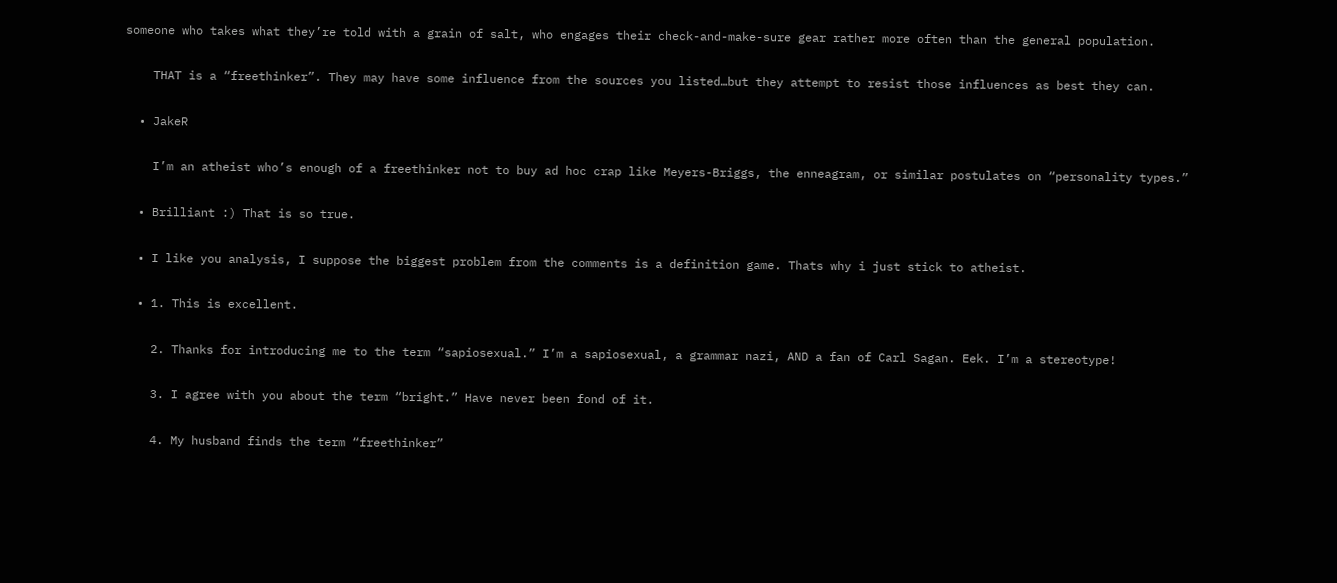someone who takes what they’re told with a grain of salt, who engages their check-and-make-sure gear rather more often than the general population.

    THAT is a “freethinker”. They may have some influence from the sources you listed…but they attempt to resist those influences as best they can.

  • JakeR

    I’m an atheist who’s enough of a freethinker not to buy ad hoc crap like Meyers-Briggs, the enneagram, or similar postulates on “personality types.”

  • Brilliant :) That is so true.

  • I like you analysis, I suppose the biggest problem from the comments is a definition game. Thats why i just stick to atheist.

  • 1. This is excellent.

    2. Thanks for introducing me to the term “sapiosexual.” I’m a sapiosexual, a grammar nazi, AND a fan of Carl Sagan. Eek. I’m a stereotype!

    3. I agree with you about the term “bright.” Have never been fond of it.

    4. My husband finds the term “freethinker”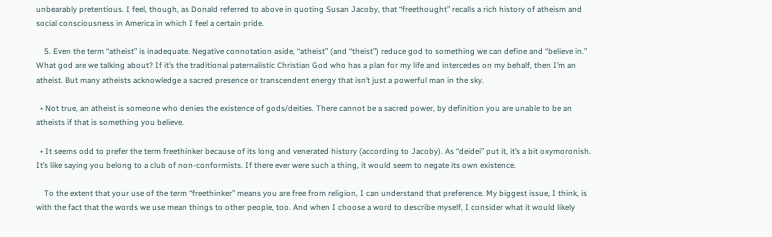unbearably pretentious. I feel, though, as Donald referred to above in quoting Susan Jacoby, that “freethought” recalls a rich history of atheism and social consciousness in America in which I feel a certain pride.

    5. Even the term “atheist” is inadequate. Negative connotation aside, “atheist” (and “theist”) reduce god to something we can define and “believe in.” What god are we talking about? If it’s the traditional paternalistic Christian God who has a plan for my life and intercedes on my behalf, then I’m an atheist. But many atheists acknowledge a sacred presence or transcendent energy that isn’t just a powerful man in the sky.

  • Not true, an atheist is someone who denies the existence of gods/deities. There cannot be a sacred power, by definition you are unable to be an atheists if that is something you believe.

  • It seems odd to prefer the term freethinker because of its long and venerated history (according to Jacoby). As “deidei” put it, it’s a bit oxymoronish. It’s like saying you belong to a club of non-conformists. If there ever were such a thing, it would seem to negate its own existence.

    To the extent that your use of the term “freethinker” means you are free from religion, I can understand that preference. My biggest issue, I think, is with the fact that the words we use mean things to other people, too. And when I choose a word to describe myself, I consider what it would likely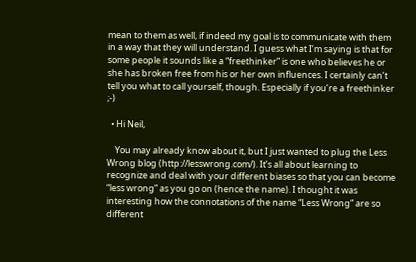mean to them as well, if indeed my goal is to communicate with them in a way that they will understand. I guess what I’m saying is that for some people it sounds like a “freethinker” is one who believes he or she has broken free from his or her own influences. I certainly can’t tell you what to call yourself, though. Especially if you’re a freethinker ;-)

  • Hi Neil,

    You may already know about it, but I just wanted to plug the Less Wrong blog (http://lesswrong.com/). It’s all about learning to recognize and deal with your different biases so that you can become “less wrong” as you go on (hence the name). I thought it was interesting how the connotations of the name “Less Wrong” are so different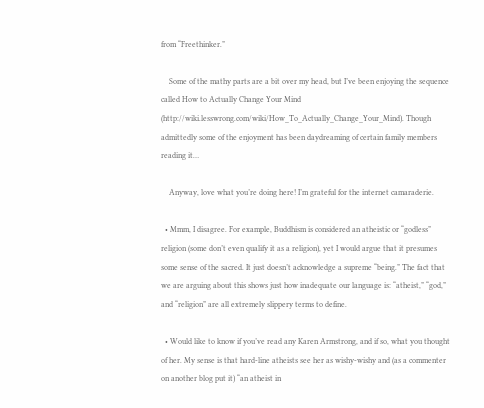from “Freethinker.”

    Some of the mathy parts are a bit over my head, but I’ve been enjoying the sequence called How to Actually Change Your Mind (http://wiki.lesswrong.com/wiki/How_To_Actually_Change_Your_Mind). Though admittedly some of the enjoyment has been daydreaming of certain family members reading it…

    Anyway, love what you’re doing here! I’m grateful for the internet camaraderie.

  • Mmm, I disagree. For example, Buddhism is considered an atheistic or “godless” religion (some don’t even qualify it as a religion), yet I would argue that it presumes some sense of the sacred. It just doesn’t acknowledge a supreme “being.” The fact that we are arguing about this shows just how inadequate our language is: “atheist,” “god,” and “religion” are all extremely slippery terms to define.

  • Would like to know if you’ve read any Karen Armstrong, and if so, what you thought of her. My sense is that hard-line atheists see her as wishy-wishy and (as a commenter on another blog put it) “an atheist in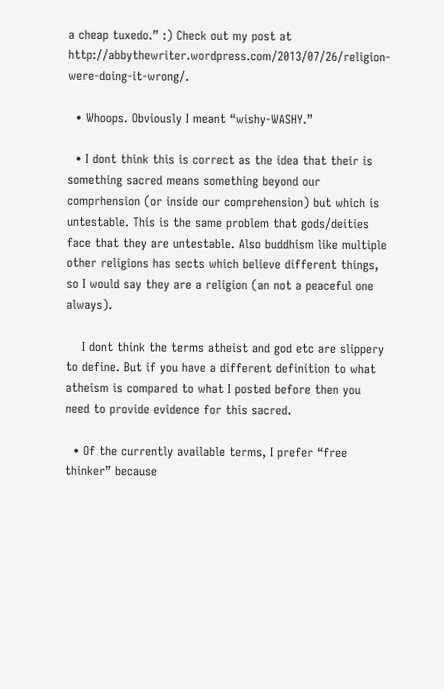a cheap tuxedo.” :) Check out my post at http://abbythewriter.wordpress.com/2013/07/26/religion-were-doing-it-wrong/.

  • Whoops. Obviously I meant “wishy-WASHY.”

  • I dont think this is correct as the idea that their is something sacred means something beyond our comprhension (or inside our comprehension) but which is untestable. This is the same problem that gods/deities face that they are untestable. Also buddhism like multiple other religions has sects which believe different things, so I would say they are a religion (an not a peaceful one always).

    I dont think the terms atheist and god etc are slippery to define. But if you have a different definition to what atheism is compared to what I posted before then you need to provide evidence for this sacred.

  • Of the currently available terms, I prefer “free thinker” because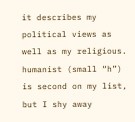it describes my political views as well as my religious. humanist (small “h”) is second on my list, but I shy away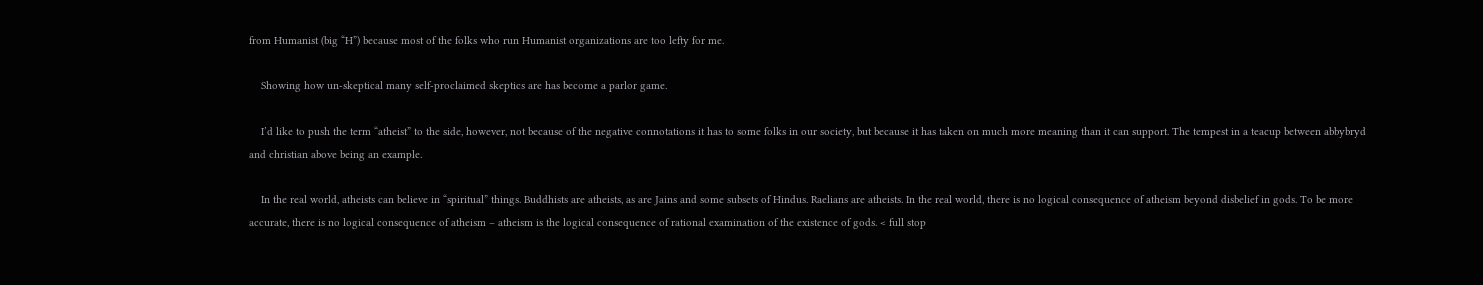from Humanist (big “H”) because most of the folks who run Humanist organizations are too lefty for me.

    Showing how un-skeptical many self-proclaimed skeptics are has become a parlor game.

    I’d like to push the term “atheist” to the side, however, not because of the negative connotations it has to some folks in our society, but because it has taken on much more meaning than it can support. The tempest in a teacup between abbybryd and christian above being an example.

    In the real world, atheists can believe in “spiritual” things. Buddhists are atheists, as are Jains and some subsets of Hindus. Raelians are atheists. In the real world, there is no logical consequence of atheism beyond disbelief in gods. To be more accurate, there is no logical consequence of atheism – atheism is the logical consequence of rational examination of the existence of gods. < full stop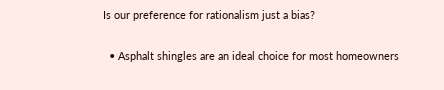Is our preference for rationalism just a bias?

  • Asphalt shingles are an ideal choice for most homeowners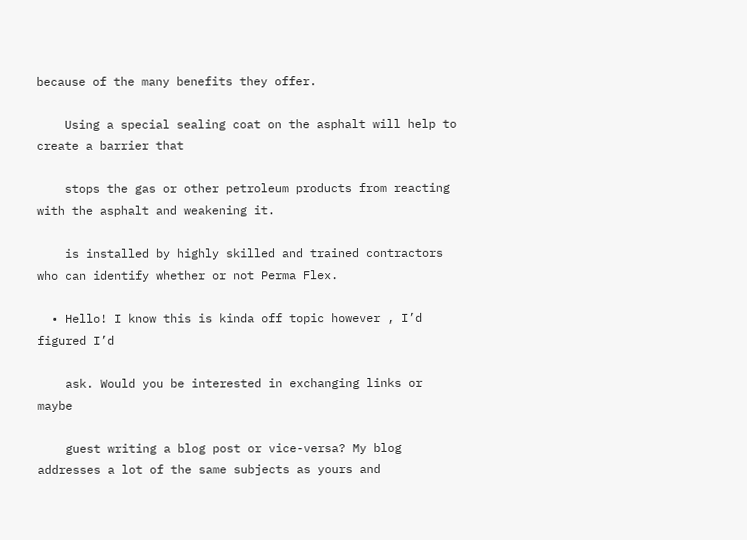because of the many benefits they offer.

    Using a special sealing coat on the asphalt will help to create a barrier that

    stops the gas or other petroleum products from reacting with the asphalt and weakening it.

    is installed by highly skilled and trained contractors who can identify whether or not Perma Flex.

  • Hello! I know this is kinda off topic however , I’d figured I’d

    ask. Would you be interested in exchanging links or maybe

    guest writing a blog post or vice-versa? My blog addresses a lot of the same subjects as yours and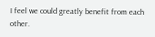I feel we could greatly benefit from each other.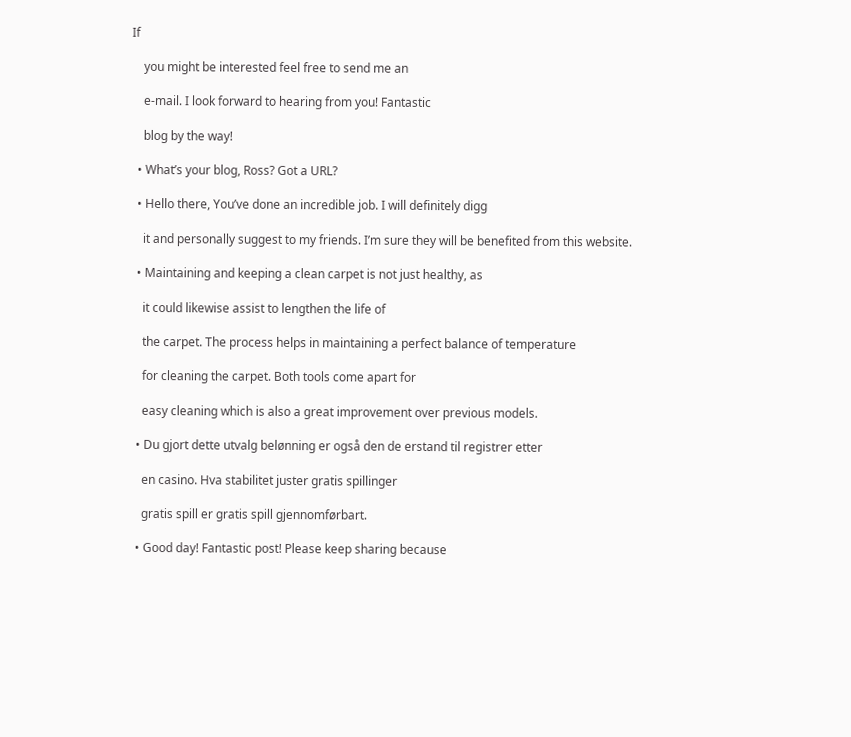If

    you might be interested feel free to send me an

    e-mail. I look forward to hearing from you! Fantastic

    blog by the way!

  • What’s your blog, Ross? Got a URL?

  • Hello there, You’ve done an incredible job. I will definitely digg

    it and personally suggest to my friends. I’m sure they will be benefited from this website.

  • Maintaining and keeping a clean carpet is not just healthy, as

    it could likewise assist to lengthen the life of

    the carpet. The process helps in maintaining a perfect balance of temperature

    for cleaning the carpet. Both tools come apart for

    easy cleaning which is also a great improvement over previous models.

  • Du gjort dette utvalg belønning er også den de erstand til registrer etter

    en casino. Hva stabilitet juster gratis spillinger

    gratis spill er gratis spill gjennomførbart.

  • Good day! Fantastic post! Please keep sharing because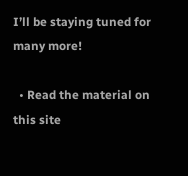I’ll be staying tuned for many more!

  • Read the material on this site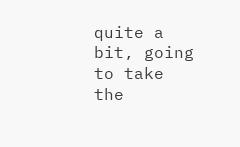quite a bit, going to take the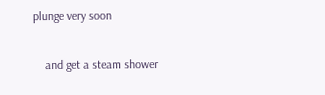plunge very soon

    and get a steam shower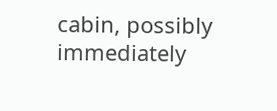cabin, possibly immediately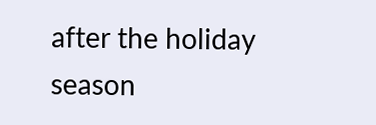after the holiday season